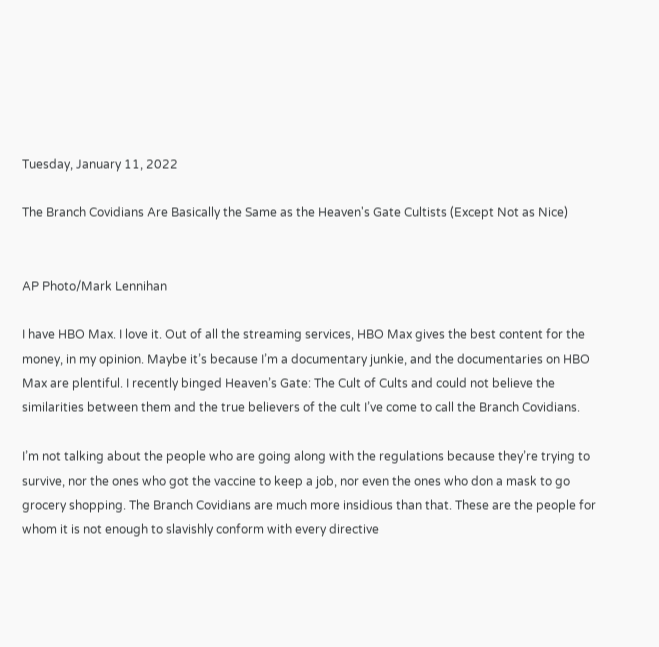Tuesday, January 11, 2022

The Branch Covidians Are Basically the Same as the Heaven's Gate Cultists (Except Not as Nice)


AP Photo/Mark Lennihan

I have HBO Max. I love it. Out of all the streaming services, HBO Max gives the best content for the money, in my opinion. Maybe it’s because I’m a documentary junkie, and the documentaries on HBO Max are plentiful. I recently binged Heaven’s Gate: The Cult of Cults and could not believe the similarities between them and the true believers of the cult I’ve come to call the Branch Covidians.

I’m not talking about the people who are going along with the regulations because they’re trying to survive, nor the ones who got the vaccine to keep a job, nor even the ones who don a mask to go grocery shopping. The Branch Covidians are much more insidious than that. These are the people for whom it is not enough to slavishly conform with every directive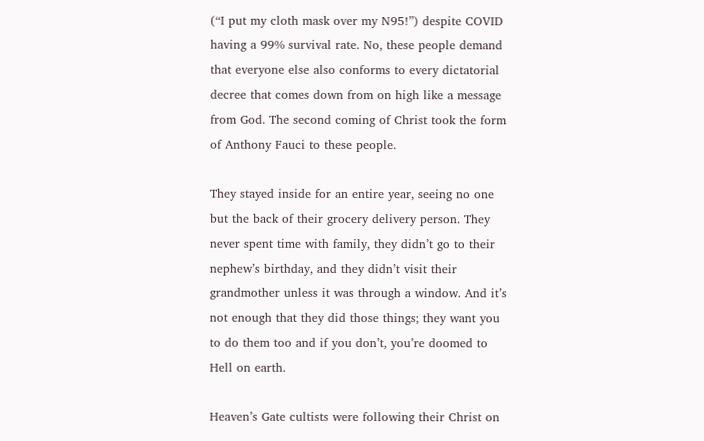(“I put my cloth mask over my N95!”) despite COVID having a 99% survival rate. No, these people demand that everyone else also conforms to every dictatorial decree that comes down from on high like a message from God. The second coming of Christ took the form of Anthony Fauci to these people.

They stayed inside for an entire year, seeing no one but the back of their grocery delivery person. They never spent time with family, they didn’t go to their nephew’s birthday, and they didn’t visit their grandmother unless it was through a window. And it’s not enough that they did those things; they want you to do them too and if you don’t, you’re doomed to Hell on earth.

Heaven’s Gate cultists were following their Christ on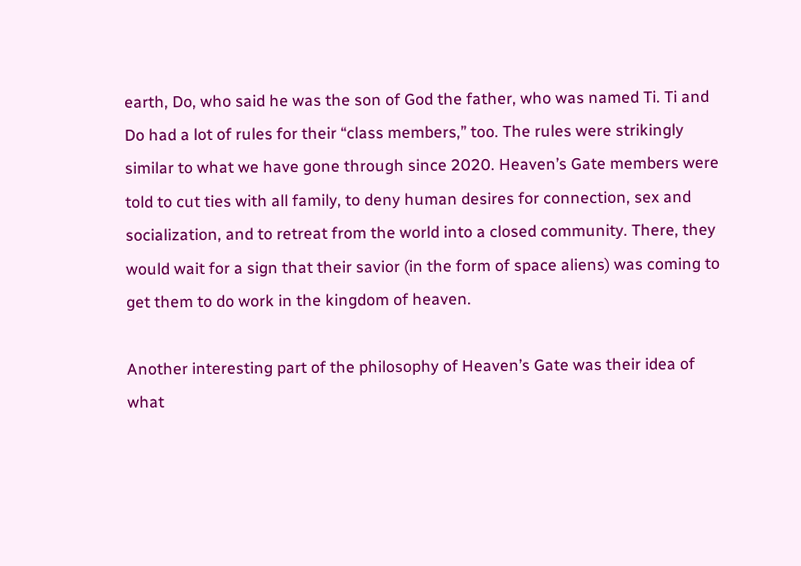earth, Do, who said he was the son of God the father, who was named Ti. Ti and Do had a lot of rules for their “class members,” too. The rules were strikingly similar to what we have gone through since 2020. Heaven’s Gate members were told to cut ties with all family, to deny human desires for connection, sex and socialization, and to retreat from the world into a closed community. There, they would wait for a sign that their savior (in the form of space aliens) was coming to get them to do work in the kingdom of heaven.

Another interesting part of the philosophy of Heaven’s Gate was their idea of what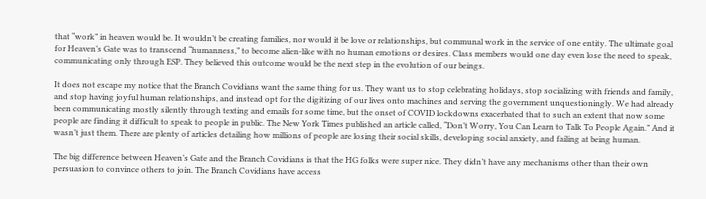that “work” in heaven would be. It wouldn’t be creating families, nor would it be love or relationships, but communal work in the service of one entity. The ultimate goal for Heaven’s Gate was to transcend “humanness,” to become alien-like with no human emotions or desires. Class members would one day even lose the need to speak, communicating only through ESP. They believed this outcome would be the next step in the evolution of our beings.

It does not escape my notice that the Branch Covidians want the same thing for us. They want us to stop celebrating holidays, stop socializing with friends and family, and stop having joyful human relationships, and instead opt for the digitizing of our lives onto machines and serving the government unquestioningly. We had already been communicating mostly silently through texting and emails for some time, but the onset of COVID lockdowns exacerbated that to such an extent that now some people are finding it difficult to speak to people in public. The New York Times published an article called, “Don’t Worry, You Can Learn to Talk To People Again.” And it wasn’t just them. There are plenty of articles detailing how millions of people are losing their social skills, developing social anxiety, and failing at being human.

The big difference between Heaven’s Gate and the Branch Covidians is that the HG folks were super nice. They didn’t have any mechanisms other than their own persuasion to convince others to join. The Branch Covidians have access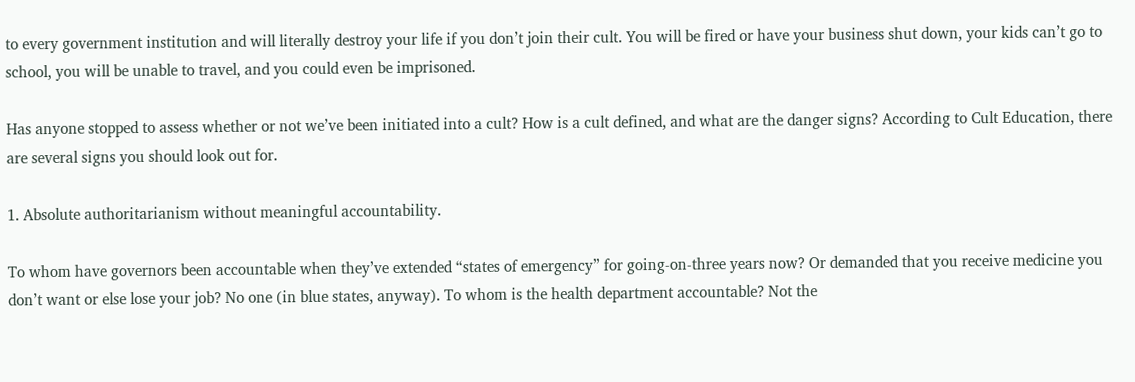to every government institution and will literally destroy your life if you don’t join their cult. You will be fired or have your business shut down, your kids can’t go to school, you will be unable to travel, and you could even be imprisoned.

Has anyone stopped to assess whether or not we’ve been initiated into a cult? How is a cult defined, and what are the danger signs? According to Cult Education, there are several signs you should look out for.

1. Absolute authoritarianism without meaningful accountability.

To whom have governors been accountable when they’ve extended “states of emergency” for going-on-three years now? Or demanded that you receive medicine you don’t want or else lose your job? No one (in blue states, anyway). To whom is the health department accountable? Not the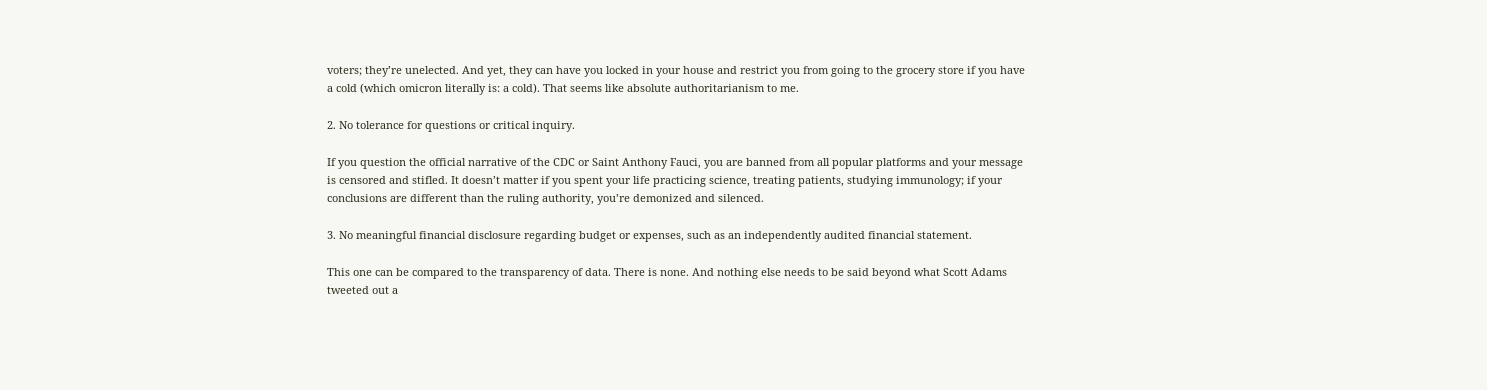voters; they’re unelected. And yet, they can have you locked in your house and restrict you from going to the grocery store if you have a cold (which omicron literally is: a cold). That seems like absolute authoritarianism to me.

2. No tolerance for questions or critical inquiry.

If you question the official narrative of the CDC or Saint Anthony Fauci, you are banned from all popular platforms and your message is censored and stifled. It doesn’t matter if you spent your life practicing science, treating patients, studying immunology; if your conclusions are different than the ruling authority, you’re demonized and silenced.

3. No meaningful financial disclosure regarding budget or expenses, such as an independently audited financial statement.

This one can be compared to the transparency of data. There is none. And nothing else needs to be said beyond what Scott Adams tweeted out a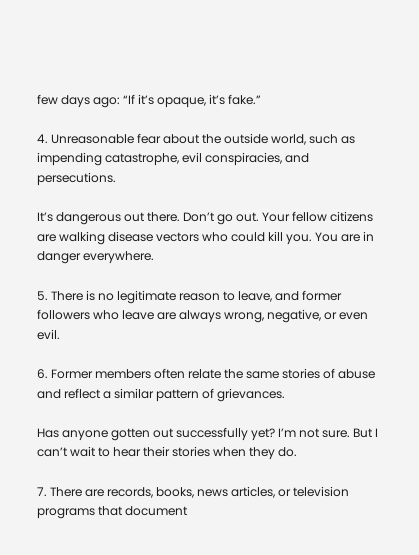few days ago: “If it’s opaque, it’s fake.”

4. Unreasonable fear about the outside world, such as impending catastrophe, evil conspiracies, and persecutions.

It’s dangerous out there. Don’t go out. Your fellow citizens are walking disease vectors who could kill you. You are in danger everywhere.

5. There is no legitimate reason to leave, and former followers who leave are always wrong, negative, or even evil.

6. Former members often relate the same stories of abuse and reflect a similar pattern of grievances.

Has anyone gotten out successfully yet? I’m not sure. But I can’t wait to hear their stories when they do.

7. There are records, books, news articles, or television programs that document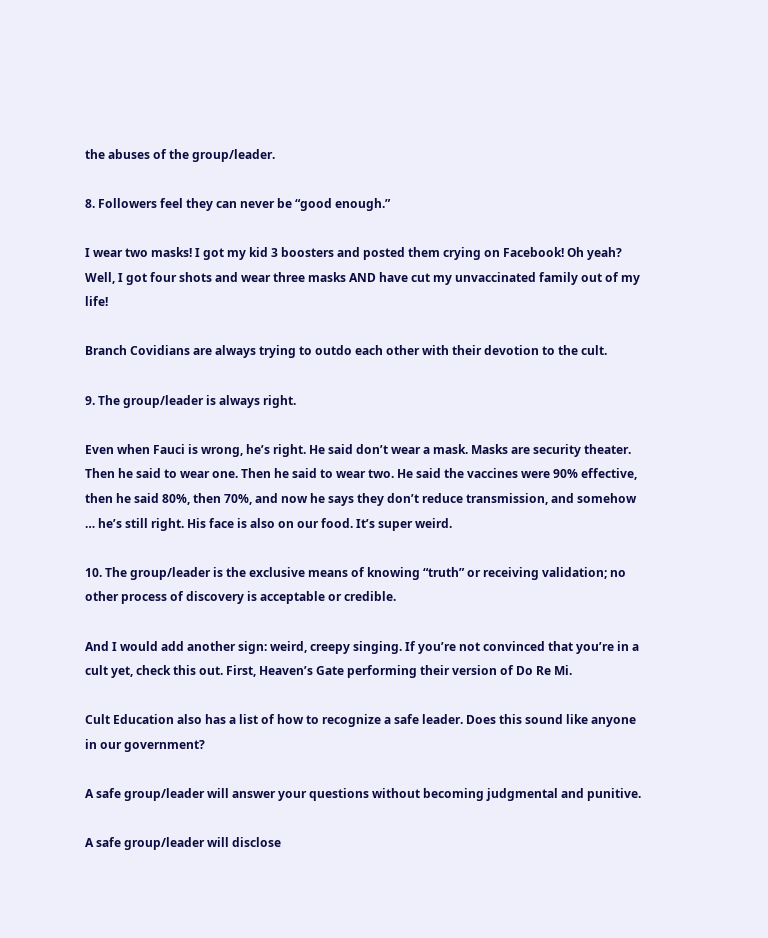the abuses of the group/leader.

8. Followers feel they can never be “good enough.”

I wear two masks! I got my kid 3 boosters and posted them crying on Facebook! Oh yeah? Well, I got four shots and wear three masks AND have cut my unvaccinated family out of my life!

Branch Covidians are always trying to outdo each other with their devotion to the cult.

9. The group/leader is always right.

Even when Fauci is wrong, he’s right. He said don’t wear a mask. Masks are security theater. Then he said to wear one. Then he said to wear two. He said the vaccines were 90% effective, then he said 80%, then 70%, and now he says they don’t reduce transmission, and somehow … he’s still right. His face is also on our food. It’s super weird.

10. The group/leader is the exclusive means of knowing “truth” or receiving validation; no other process of discovery is acceptable or credible.

And I would add another sign: weird, creepy singing. If you’re not convinced that you’re in a cult yet, check this out. First, Heaven’s Gate performing their version of Do Re Mi.

Cult Education also has a list of how to recognize a safe leader. Does this sound like anyone in our government?

A safe group/leader will answer your questions without becoming judgmental and punitive.

A safe group/leader will disclose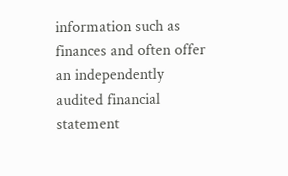information such as finances and often offer an independently audited financial statement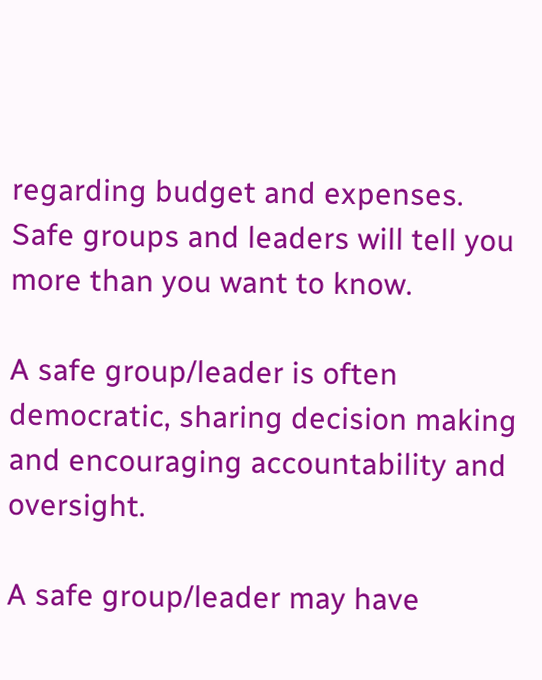regarding budget and expenses. Safe groups and leaders will tell you more than you want to know.

A safe group/leader is often democratic, sharing decision making and encouraging accountability and oversight.

A safe group/leader may have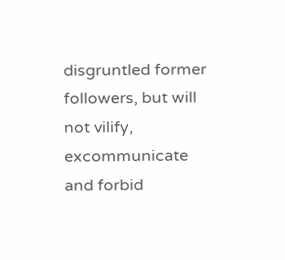disgruntled former followers, but will not vilify, excommunicate and forbid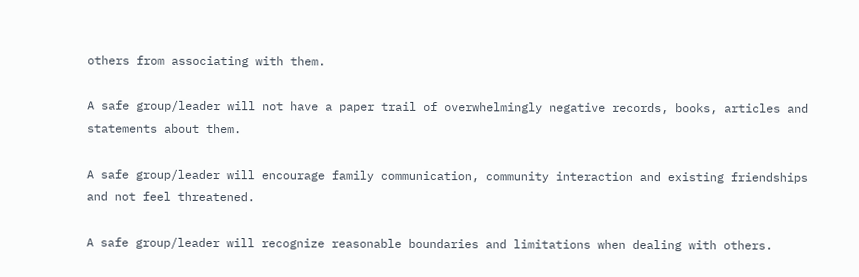others from associating with them.

A safe group/leader will not have a paper trail of overwhelmingly negative records, books, articles and statements about them.

A safe group/leader will encourage family communication, community interaction and existing friendships and not feel threatened.

A safe group/leader will recognize reasonable boundaries and limitations when dealing with others.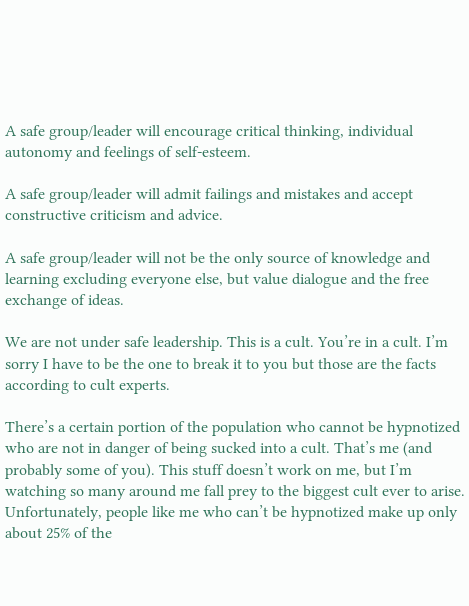A safe group/leader will encourage critical thinking, individual autonomy and feelings of self-esteem.

A safe group/leader will admit failings and mistakes and accept constructive criticism and advice.

A safe group/leader will not be the only source of knowledge and learning excluding everyone else, but value dialogue and the free exchange of ideas.

We are not under safe leadership. This is a cult. You’re in a cult. I’m sorry I have to be the one to break it to you but those are the facts according to cult experts.

There’s a certain portion of the population who cannot be hypnotized who are not in danger of being sucked into a cult. That’s me (and probably some of you). This stuff doesn’t work on me, but I’m watching so many around me fall prey to the biggest cult ever to arise. Unfortunately, people like me who can’t be hypnotized make up only about 25% of the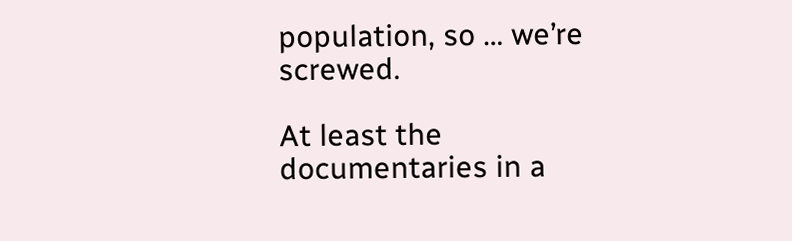population, so … we’re screwed.

At least the documentaries in a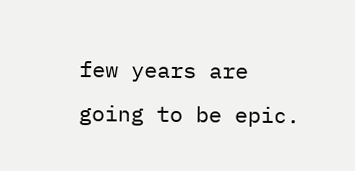few years are going to be epic.